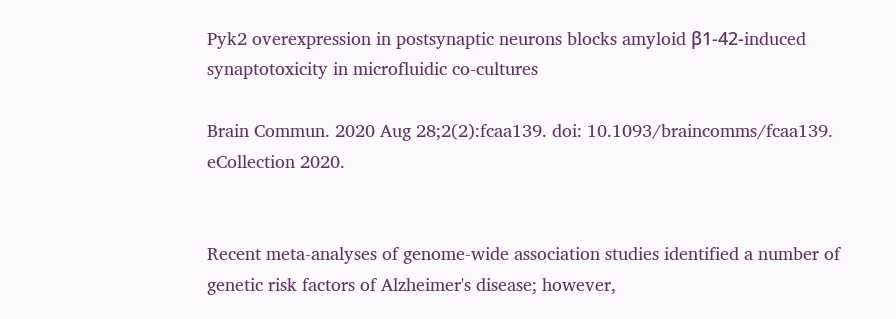Pyk2 overexpression in postsynaptic neurons blocks amyloid β1-42-induced synaptotoxicity in microfluidic co-cultures

Brain Commun. 2020 Aug 28;2(2):fcaa139. doi: 10.1093/braincomms/fcaa139. eCollection 2020.


Recent meta-analyses of genome-wide association studies identified a number of genetic risk factors of Alzheimer's disease; however,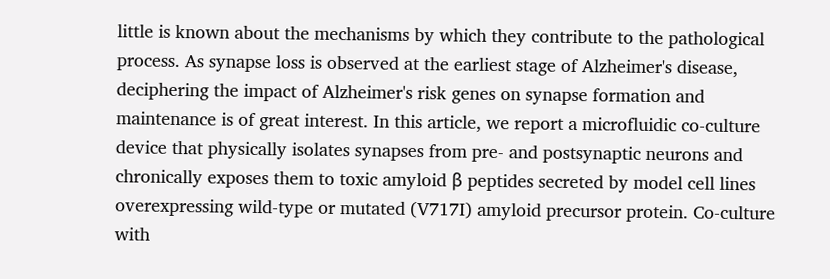little is known about the mechanisms by which they contribute to the pathological process. As synapse loss is observed at the earliest stage of Alzheimer's disease, deciphering the impact of Alzheimer's risk genes on synapse formation and maintenance is of great interest. In this article, we report a microfluidic co-culture device that physically isolates synapses from pre- and postsynaptic neurons and chronically exposes them to toxic amyloid β peptides secreted by model cell lines overexpressing wild-type or mutated (V717I) amyloid precursor protein. Co-culture with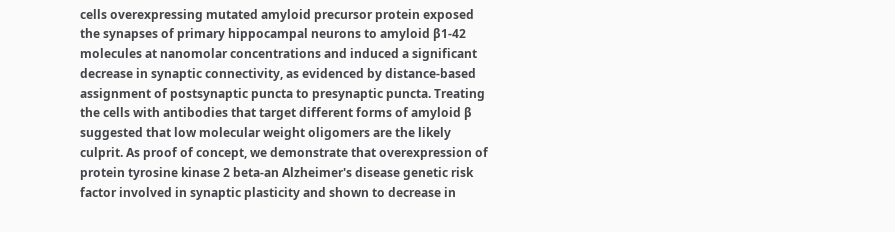cells overexpressing mutated amyloid precursor protein exposed the synapses of primary hippocampal neurons to amyloid β1-42 molecules at nanomolar concentrations and induced a significant decrease in synaptic connectivity, as evidenced by distance-based assignment of postsynaptic puncta to presynaptic puncta. Treating the cells with antibodies that target different forms of amyloid β suggested that low molecular weight oligomers are the likely culprit. As proof of concept, we demonstrate that overexpression of protein tyrosine kinase 2 beta-an Alzheimer's disease genetic risk factor involved in synaptic plasticity and shown to decrease in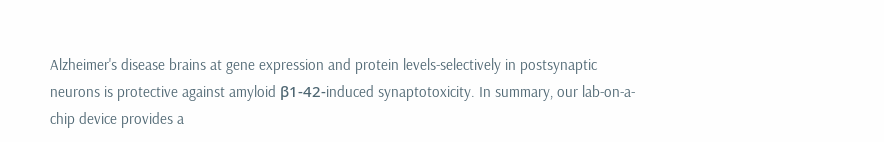Alzheimer's disease brains at gene expression and protein levels-selectively in postsynaptic neurons is protective against amyloid β1-42-induced synaptotoxicity. In summary, our lab-on-a-chip device provides a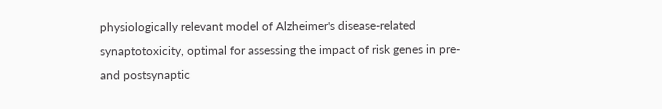physiologically relevant model of Alzheimer's disease-related synaptotoxicity, optimal for assessing the impact of risk genes in pre- and postsynaptic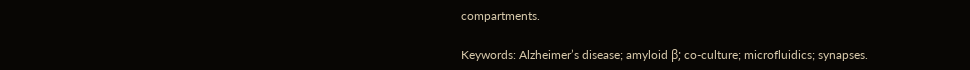compartments.

Keywords: Alzheimer’s disease; amyloid β; co-culture; microfluidics; synapses.